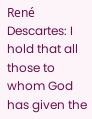René Descartes: I hold that all those to whom God has given the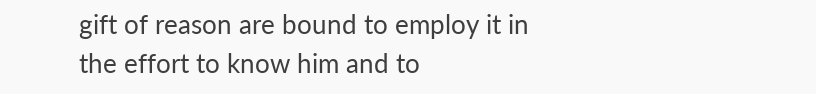gift of reason are bound to employ it in the effort to know him and to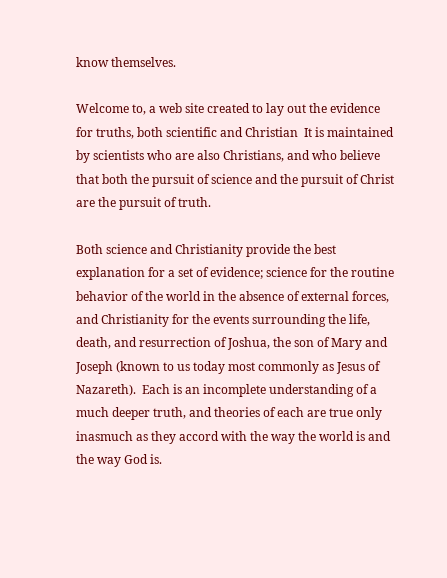know themselves.

Welcome to, a web site created to lay out the evidence for truths, both scientific and Christian  It is maintained by scientists who are also Christians, and who believe that both the pursuit of science and the pursuit of Christ are the pursuit of truth.

Both science and Christianity provide the best explanation for a set of evidence; science for the routine behavior of the world in the absence of external forces, and Christianity for the events surrounding the life, death, and resurrection of Joshua, the son of Mary and Joseph (known to us today most commonly as Jesus of Nazareth).  Each is an incomplete understanding of a much deeper truth, and theories of each are true only inasmuch as they accord with the way the world is and the way God is.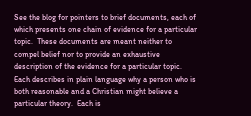See the blog for pointers to brief documents, each of which presents one chain of evidence for a particular topic.  These documents are meant neither to compel belief nor to provide an exhaustive description of the evidence for a particular topic.  Each describes in plain language why a person who is both reasonable and a Christian might believe a particular theory.  Each is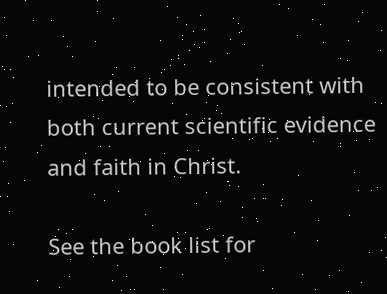intended to be consistent with both current scientific evidence and faith in Christ.

See the book list for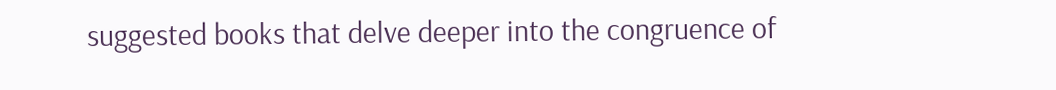suggested books that delve deeper into the congruence of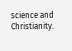science and Christianity.